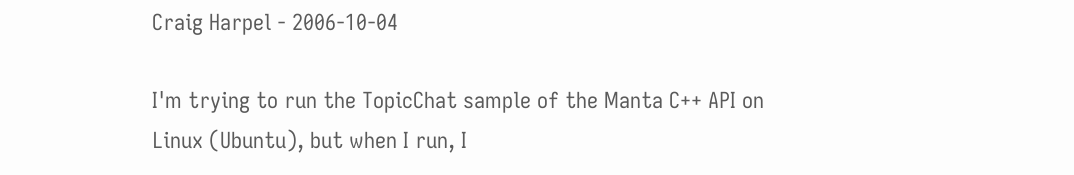Craig Harpel - 2006-10-04

I'm trying to run the TopicChat sample of the Manta C++ API on Linux (Ubuntu), but when I run, I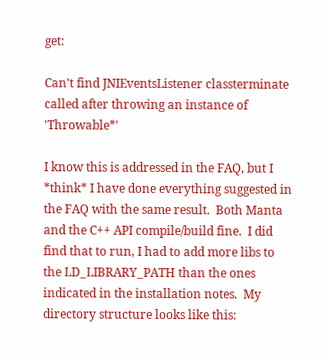get:

Can't find JNIEventsListener classterminate called after throwing an instance of 'Throwable*'

I know this is addressed in the FAQ, but I *think* I have done everything suggested in the FAQ with the same result.  Both Manta and the C++ API compile/build fine.  I did find that to run, I had to add more libs to the LD_LIBRARY_PATH than the ones indicated in the installation notes.  My directory structure looks like this: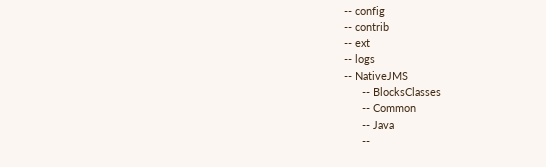-- config
-- contrib
-- ext
-- logs
-- NativeJMS
      -- BlocksClasses
      -- Common
      -- Java
      --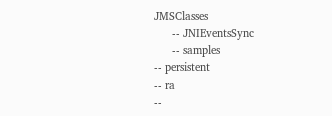JMSClasses
      -- JNIEventsSync
      -- samples
-- persistent
-- ra
--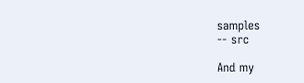samples
-- src

And my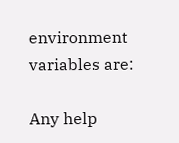environment variables are:

Any help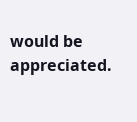would be appreciated.